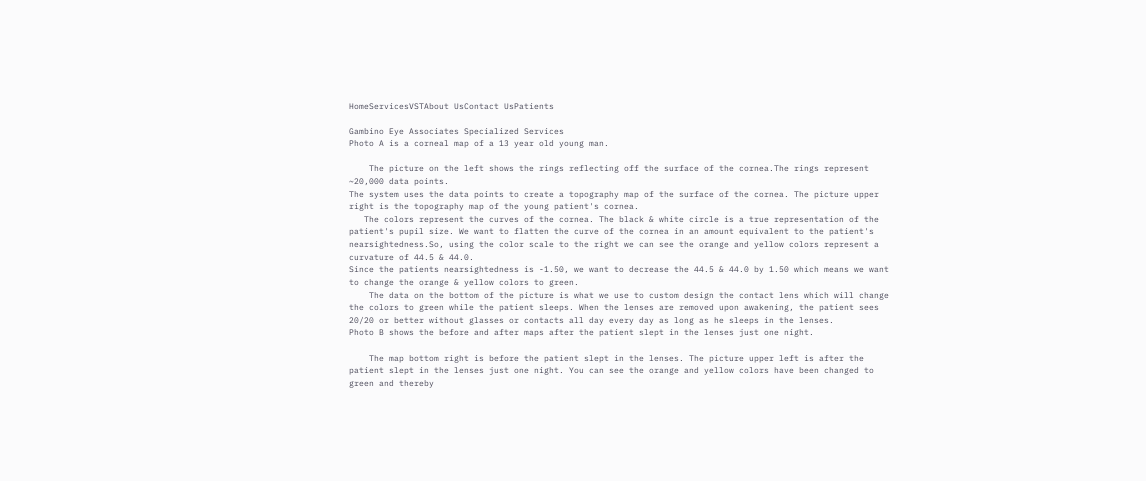HomeServicesVSTAbout UsContact UsPatients

Gambino Eye Associates Specialized Services
Photo A is a corneal map of a 13 year old young man.

    The picture on the left shows the rings reflecting off the surface of the cornea.The rings represent ~20,000 data points.
The system uses the data points to create a topography map of the surface of the cornea. The picture upper right is the topography map of the young patient's cornea.
   The colors represent the curves of the cornea. The black & white circle is a true representation of the patient's pupil size. We want to flatten the curve of the cornea in an amount equivalent to the patient's nearsightedness.So, using the color scale to the right we can see the orange and yellow colors represent a curvature of 44.5 & 44.0.
Since the patients nearsightedness is -1.50, we want to decrease the 44.5 & 44.0 by 1.50 which means we want to change the orange & yellow colors to green.
    The data on the bottom of the picture is what we use to custom design the contact lens which will change the colors to green while the patient sleeps. When the lenses are removed upon awakening, the patient sees 20/20 or better without glasses or contacts all day every day as long as he sleeps in the lenses.
Photo B shows the before and after maps after the patient slept in the lenses just one night.

    The map bottom right is before the patient slept in the lenses. The picture upper left is after the patient slept in the lenses just one night. You can see the orange and yellow colors have been changed to green and thereby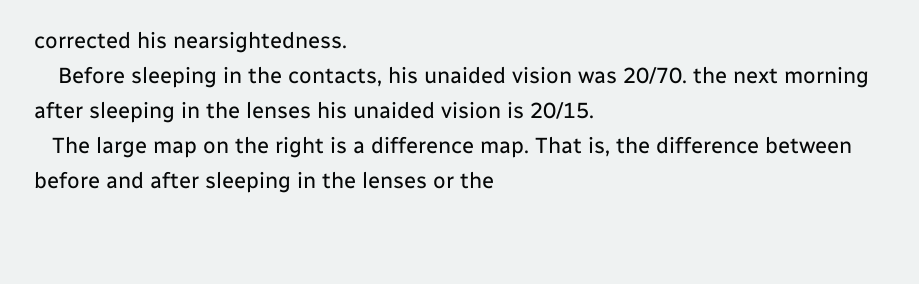corrected his nearsightedness.
    Before sleeping in the contacts, his unaided vision was 20/70. the next morning after sleeping in the lenses his unaided vision is 20/15.
   The large map on the right is a difference map. That is, the difference between before and after sleeping in the lenses or the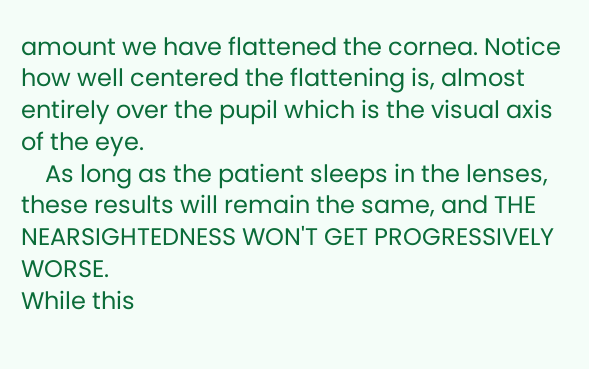amount we have flattened the cornea. Notice how well centered the flattening is, almost entirely over the pupil which is the visual axis of the eye.
    As long as the patient sleeps in the lenses, these results will remain the same, and THE NEARSIGHTEDNESS WON'T GET PROGRESSIVELY WORSE.
While this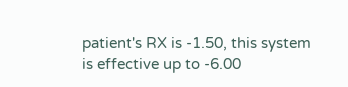patient's RX is -1.50, this system is effective up to -6.00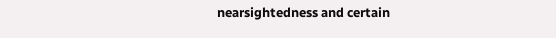nearsightedness and certain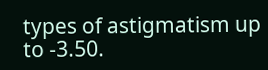types of astigmatism up to -3.50.